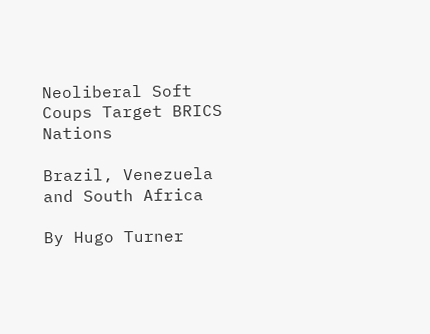Neoliberal Soft Coups Target BRICS Nations

Brazil, Venezuela and South Africa

By Hugo Turner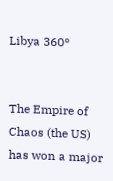Libya 360°


The Empire of Chaos (the US) has won a major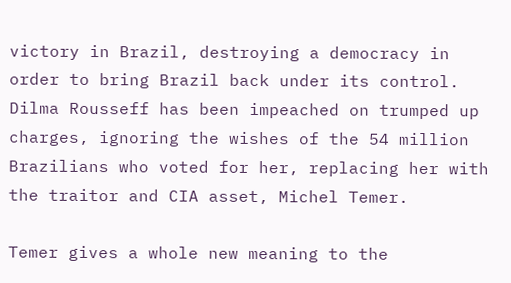victory in Brazil, destroying a democracy in order to bring Brazil back under its control. Dilma Rousseff has been impeached on trumped up charges, ignoring the wishes of the 54 million Brazilians who voted for her, replacing her with the traitor and CIA asset, Michel Temer.

Temer gives a whole new meaning to the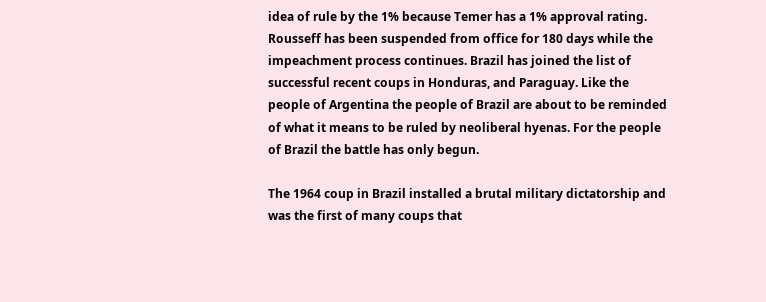idea of rule by the 1% because Temer has a 1% approval rating. Rousseff has been suspended from office for 180 days while the impeachment process continues. Brazil has joined the list of successful recent coups in Honduras, and Paraguay. Like the people of Argentina the people of Brazil are about to be reminded of what it means to be ruled by neoliberal hyenas. For the people of Brazil the battle has only begun.

The 1964 coup in Brazil installed a brutal military dictatorship and was the first of many coups that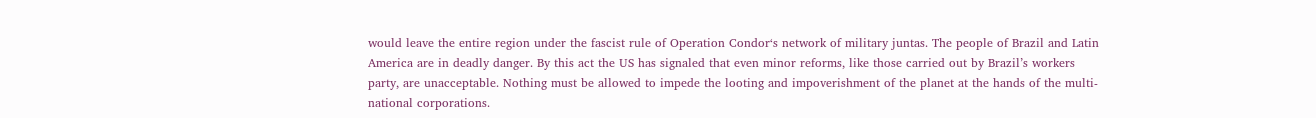would leave the entire region under the fascist rule of Operation Condor‘s network of military juntas. The people of Brazil and Latin America are in deadly danger. By this act the US has signaled that even minor reforms, like those carried out by Brazil’s workers party, are unacceptable. Nothing must be allowed to impede the looting and impoverishment of the planet at the hands of the multi-national corporations.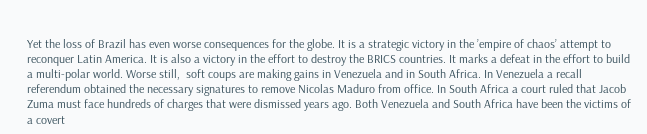Yet the loss of Brazil has even worse consequences for the globe. It is a strategic victory in the ’empire of chaos’ attempt to reconquer Latin America. It is also a victory in the effort to destroy the BRICS countries. It marks a defeat in the effort to build a multi-polar world. Worse still,  soft coups are making gains in Venezuela and in South Africa. In Venezuela a recall referendum obtained the necessary signatures to remove Nicolas Maduro from office. In South Africa a court ruled that Jacob Zuma must face hundreds of charges that were dismissed years ago. Both Venezuela and South Africa have been the victims of a covert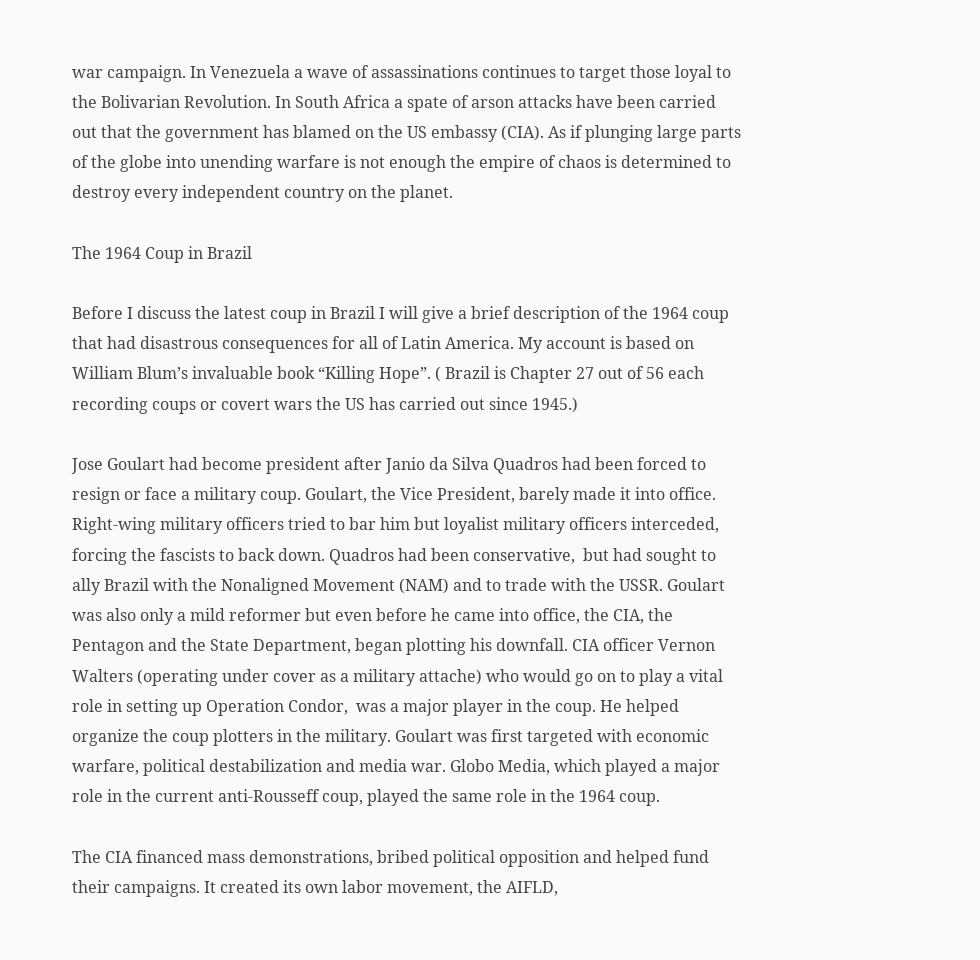war campaign. In Venezuela a wave of assassinations continues to target those loyal to the Bolivarian Revolution. In South Africa a spate of arson attacks have been carried out that the government has blamed on the US embassy (CIA). As if plunging large parts of the globe into unending warfare is not enough the empire of chaos is determined to destroy every independent country on the planet.

The 1964 Coup in Brazil

Before I discuss the latest coup in Brazil I will give a brief description of the 1964 coup that had disastrous consequences for all of Latin America. My account is based on William Blum’s invaluable book “Killing Hope”. ( Brazil is Chapter 27 out of 56 each recording coups or covert wars the US has carried out since 1945.)

Jose Goulart had become president after Janio da Silva Quadros had been forced to resign or face a military coup. Goulart, the Vice President, barely made it into office. Right-wing military officers tried to bar him but loyalist military officers interceded, forcing the fascists to back down. Quadros had been conservative,  but had sought to ally Brazil with the Nonaligned Movement (NAM) and to trade with the USSR. Goulart was also only a mild reformer but even before he came into office, the CIA, the Pentagon and the State Department, began plotting his downfall. CIA officer Vernon Walters (operating under cover as a military attache) who would go on to play a vital role in setting up Operation Condor,  was a major player in the coup. He helped organize the coup plotters in the military. Goulart was first targeted with economic warfare, political destabilization and media war. Globo Media, which played a major role in the current anti-Rousseff coup, played the same role in the 1964 coup.

The CIA financed mass demonstrations, bribed political opposition and helped fund their campaigns. It created its own labor movement, the AIFLD,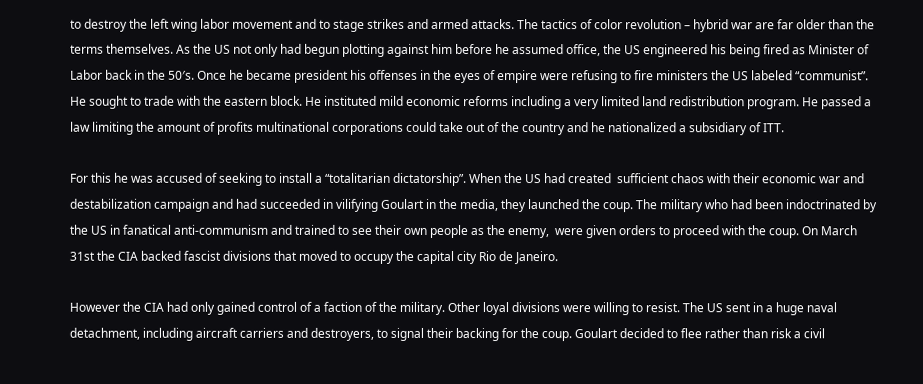to destroy the left wing labor movement and to stage strikes and armed attacks. The tactics of color revolution – hybrid war are far older than the terms themselves. As the US not only had begun plotting against him before he assumed office, the US engineered his being fired as Minister of Labor back in the 50′s. Once he became president his offenses in the eyes of empire were refusing to fire ministers the US labeled “communist”. He sought to trade with the eastern block. He instituted mild economic reforms including a very limited land redistribution program. He passed a law limiting the amount of profits multinational corporations could take out of the country and he nationalized a subsidiary of ITT.

For this he was accused of seeking to install a “totalitarian dictatorship”. When the US had created  sufficient chaos with their economic war and destabilization campaign and had succeeded in vilifying Goulart in the media, they launched the coup. The military who had been indoctrinated by the US in fanatical anti-communism and trained to see their own people as the enemy,  were given orders to proceed with the coup. On March 31st the CIA backed fascist divisions that moved to occupy the capital city Rio de Janeiro.

However the CIA had only gained control of a faction of the military. Other loyal divisions were willing to resist. The US sent in a huge naval detachment, including aircraft carriers and destroyers, to signal their backing for the coup. Goulart decided to flee rather than risk a civil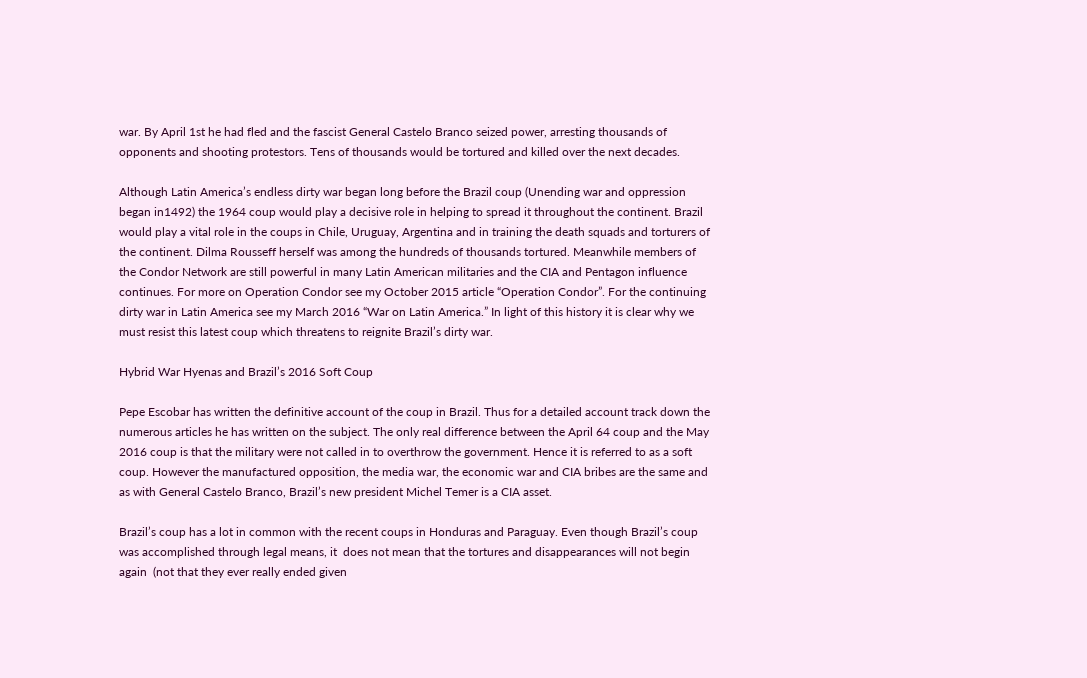war. By April 1st he had fled and the fascist General Castelo Branco seized power, arresting thousands of opponents and shooting protestors. Tens of thousands would be tortured and killed over the next decades.

Although Latin America’s endless dirty war began long before the Brazil coup (Unending war and oppression began in1492) the 1964 coup would play a decisive role in helping to spread it throughout the continent. Brazil would play a vital role in the coups in Chile, Uruguay, Argentina and in training the death squads and torturers of the continent. Dilma Rousseff herself was among the hundreds of thousands tortured. Meanwhile members of the Condor Network are still powerful in many Latin American militaries and the CIA and Pentagon influence continues. For more on Operation Condor see my October 2015 article “Operation Condor”. For the continuing dirty war in Latin America see my March 2016 “War on Latin America.” In light of this history it is clear why we must resist this latest coup which threatens to reignite Brazil’s dirty war.

Hybrid War Hyenas and Brazil’s 2016 Soft Coup

Pepe Escobar has written the definitive account of the coup in Brazil. Thus for a detailed account track down the numerous articles he has written on the subject. The only real difference between the April 64 coup and the May 2016 coup is that the military were not called in to overthrow the government. Hence it is referred to as a soft coup. However the manufactured opposition, the media war, the economic war and CIA bribes are the same and as with General Castelo Branco, Brazil’s new president Michel Temer is a CIA asset.

Brazil’s coup has a lot in common with the recent coups in Honduras and Paraguay. Even though Brazil’s coup was accomplished through legal means, it  does not mean that the tortures and disappearances will not begin again  (not that they ever really ended given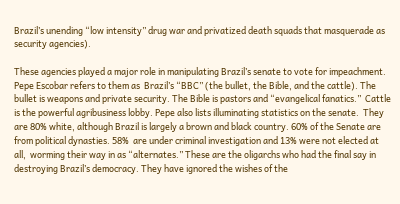Brazil’s unending “low intensity” drug war and privatized death squads that masquerade as security agencies).

These agencies played a major role in manipulating Brazil’s senate to vote for impeachment. Pepe Escobar refers to them as  Brazil’s “BBC” (the bullet, the Bible, and the cattle). The bullet is weapons and private security. The Bible is pastors and “evangelical fanatics.”  Cattle is the powerful agribusiness lobby. Pepe also lists illuminating statistics on the senate.  They are 80% white, although Brazil is largely a brown and black country. 60% of the Senate are from political dynasties. 58%  are under criminal investigation and 13% were not elected at all,  worming their way in as “alternates.” These are the oligarchs who had the final say in destroying Brazil’s democracy. They have ignored the wishes of the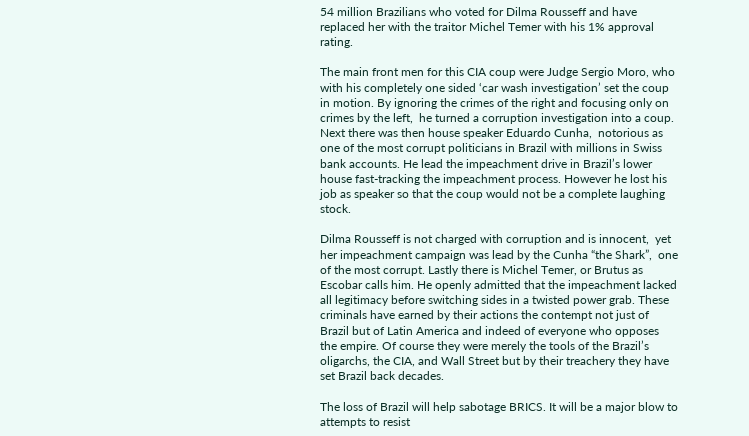54 million Brazilians who voted for Dilma Rousseff and have replaced her with the traitor Michel Temer with his 1% approval rating.

The main front men for this CIA coup were Judge Sergio Moro, who with his completely one sided ‘car wash investigation’ set the coup in motion. By ignoring the crimes of the right and focusing only on crimes by the left,  he turned a corruption investigation into a coup. Next there was then house speaker Eduardo Cunha,  notorious as one of the most corrupt politicians in Brazil with millions in Swiss bank accounts. He lead the impeachment drive in Brazil’s lower house fast-tracking the impeachment process. However he lost his job as speaker so that the coup would not be a complete laughing stock.

Dilma Rousseff is not charged with corruption and is innocent,  yet her impeachment campaign was lead by the Cunha “the Shark”,  one of the most corrupt. Lastly there is Michel Temer, or Brutus as Escobar calls him. He openly admitted that the impeachment lacked all legitimacy before switching sides in a twisted power grab. These criminals have earned by their actions the contempt not just of Brazil but of Latin America and indeed of everyone who opposes the empire. Of course they were merely the tools of the Brazil’s oligarchs, the CIA, and Wall Street but by their treachery they have set Brazil back decades.

The loss of Brazil will help sabotage BRICS. It will be a major blow to attempts to resist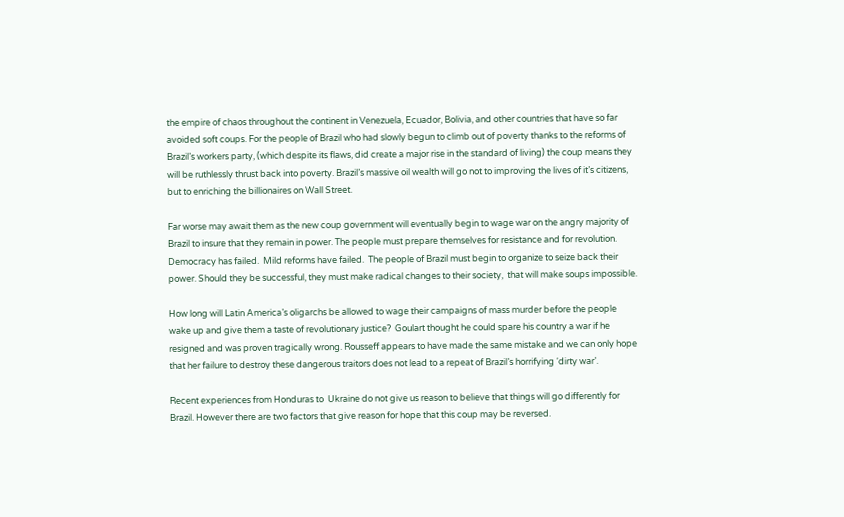the empire of chaos throughout the continent in Venezuela, Ecuador, Bolivia, and other countries that have so far avoided soft coups. For the people of Brazil who had slowly begun to climb out of poverty thanks to the reforms of Brazil’s workers party, (which despite its flaws, did create a major rise in the standard of living) the coup means they will be ruthlessly thrust back into poverty. Brazil’s massive oil wealth will go not to improving the lives of it’s citizens,  but to enriching the billionaires on Wall Street.

Far worse may await them as the new coup government will eventually begin to wage war on the angry majority of Brazil to insure that they remain in power. The people must prepare themselves for resistance and for revolution. Democracy has failed.  Mild reforms have failed.  The people of Brazil must begin to organize to seize back their power. Should they be successful, they must make radical changes to their society,  that will make soups impossible.

How long will Latin America’s oligarchs be allowed to wage their campaigns of mass murder before the people wake up and give them a taste of revolutionary justice?  Goulart thought he could spare his country a war if he resigned and was proven tragically wrong. Rousseff appears to have made the same mistake and we can only hope that her failure to destroy these dangerous traitors does not lead to a repeat of Brazil’s horrifying ‘dirty war’.

Recent experiences from Honduras to  Ukraine do not give us reason to believe that things will go differently for Brazil. However there are two factors that give reason for hope that this coup may be reversed.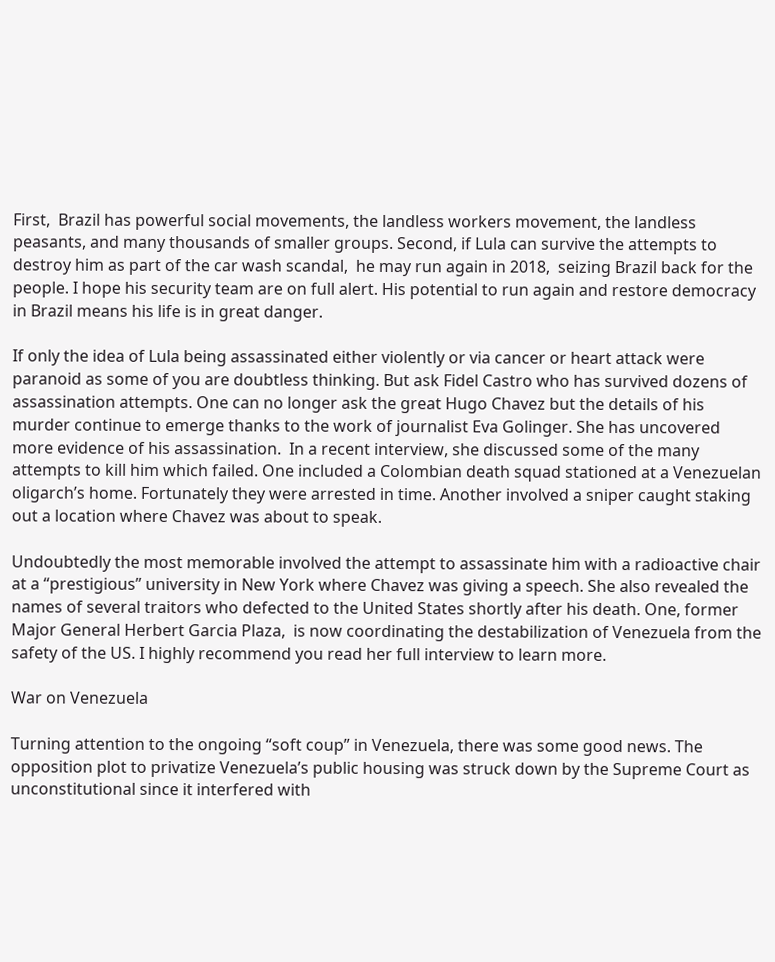First,  Brazil has powerful social movements, the landless workers movement, the landless peasants, and many thousands of smaller groups. Second, if Lula can survive the attempts to destroy him as part of the car wash scandal,  he may run again in 2018,  seizing Brazil back for the people. I hope his security team are on full alert. His potential to run again and restore democracy in Brazil means his life is in great danger.

If only the idea of Lula being assassinated either violently or via cancer or heart attack were paranoid as some of you are doubtless thinking. But ask Fidel Castro who has survived dozens of assassination attempts. One can no longer ask the great Hugo Chavez but the details of his murder continue to emerge thanks to the work of journalist Eva Golinger. She has uncovered more evidence of his assassination.  In a recent interview, she discussed some of the many attempts to kill him which failed. One included a Colombian death squad stationed at a Venezuelan oligarch’s home. Fortunately they were arrested in time. Another involved a sniper caught staking out a location where Chavez was about to speak.

Undoubtedly the most memorable involved the attempt to assassinate him with a radioactive chair at a “prestigious” university in New York where Chavez was giving a speech. She also revealed the names of several traitors who defected to the United States shortly after his death. One, former Major General Herbert Garcia Plaza,  is now coordinating the destabilization of Venezuela from the safety of the US. I highly recommend you read her full interview to learn more.

War on Venezuela

Turning attention to the ongoing “soft coup” in Venezuela, there was some good news. The opposition plot to privatize Venezuela’s public housing was struck down by the Supreme Court as unconstitutional since it interfered with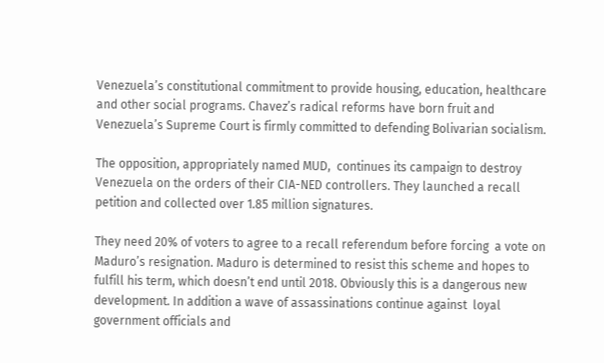Venezuela’s constitutional commitment to provide housing, education, healthcare and other social programs. Chavez’s radical reforms have born fruit and Venezuela’s Supreme Court is firmly committed to defending Bolivarian socialism.

The opposition, appropriately named MUD,  continues its campaign to destroy Venezuela on the orders of their CIA-NED controllers. They launched a recall petition and collected over 1.85 million signatures.

They need 20% of voters to agree to a recall referendum before forcing  a vote on Maduro’s resignation. Maduro is determined to resist this scheme and hopes to fulfill his term, which doesn’t end until 2018. Obviously this is a dangerous new development. In addition a wave of assassinations continue against  loyal government officials and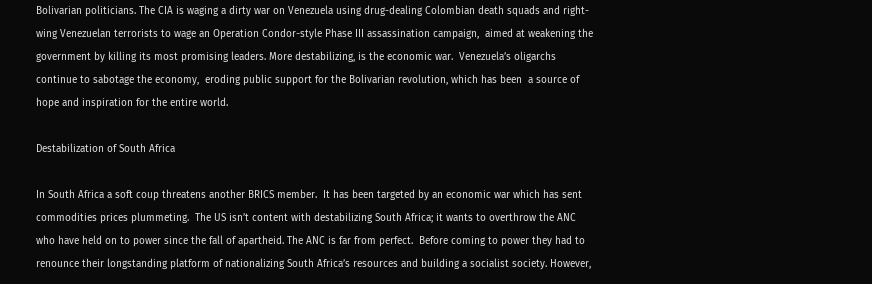Bolivarian politicians. The CIA is waging a dirty war on Venezuela using drug-dealing Colombian death squads and right-wing Venezuelan terrorists to wage an Operation Condor-style Phase III assassination campaign,  aimed at weakening the government by killing its most promising leaders. More destabilizing, is the economic war.  Venezuela’s oligarchs continue to sabotage the economy,  eroding public support for the Bolivarian revolution, which has been  a source of hope and inspiration for the entire world.

Destabilization of South Africa

In South Africa a soft coup threatens another BRICS member.  It has been targeted by an economic war which has sent commodities prices plummeting.  The US isn’t content with destabilizing South Africa; it wants to overthrow the ANC who have held on to power since the fall of apartheid. The ANC is far from perfect.  Before coming to power they had to renounce their longstanding platform of nationalizing South Africa’s resources and building a socialist society. However,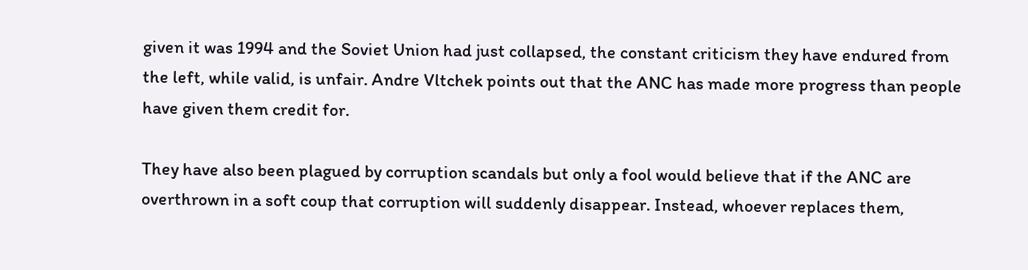given it was 1994 and the Soviet Union had just collapsed, the constant criticism they have endured from the left, while valid, is unfair. Andre Vltchek points out that the ANC has made more progress than people have given them credit for.

They have also been plagued by corruption scandals but only a fool would believe that if the ANC are overthrown in a soft coup that corruption will suddenly disappear. Instead, whoever replaces them,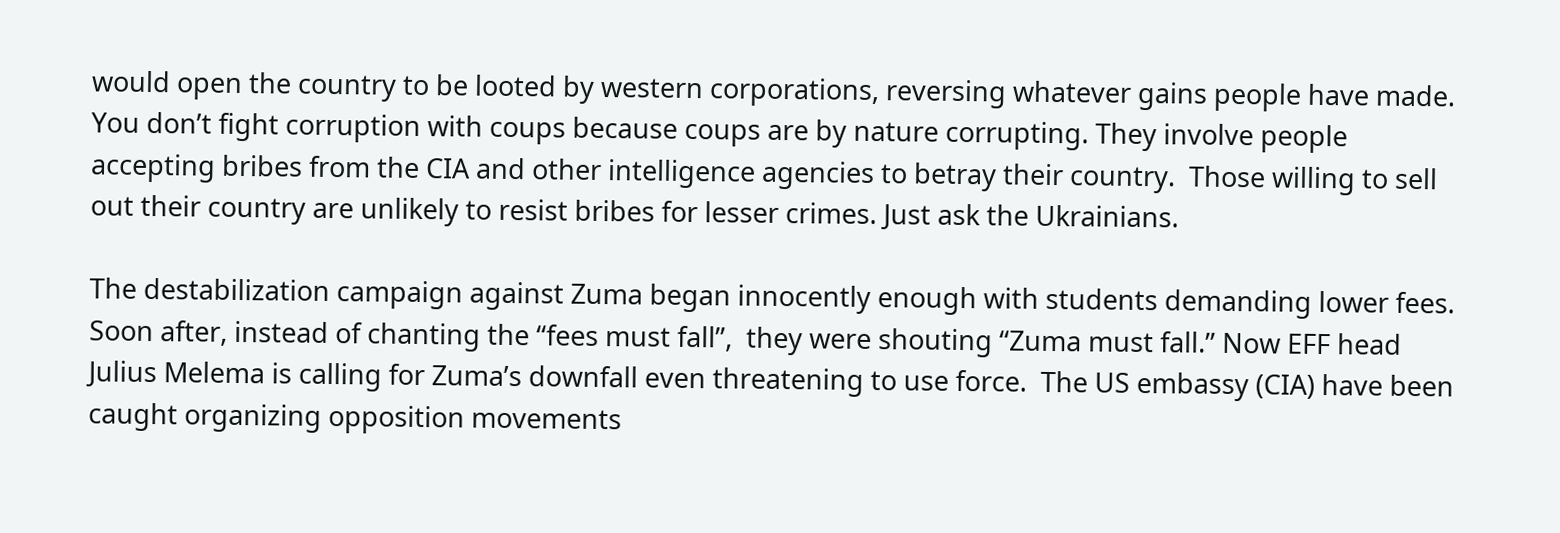would open the country to be looted by western corporations, reversing whatever gains people have made. You don’t fight corruption with coups because coups are by nature corrupting. They involve people accepting bribes from the CIA and other intelligence agencies to betray their country.  Those willing to sell out their country are unlikely to resist bribes for lesser crimes. Just ask the Ukrainians.

The destabilization campaign against Zuma began innocently enough with students demanding lower fees.  Soon after, instead of chanting the “fees must fall”,  they were shouting “Zuma must fall.” Now EFF head Julius Melema is calling for Zuma’s downfall even threatening to use force.  The US embassy (CIA) have been caught organizing opposition movements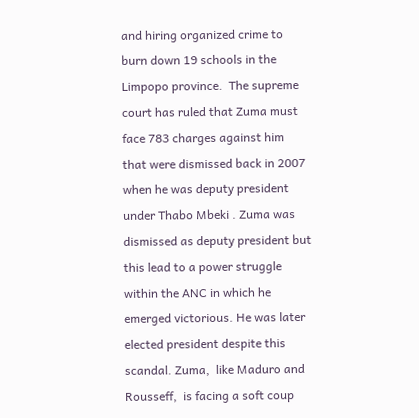and hiring organized crime to burn down 19 schools in the Limpopo province.  The supreme court has ruled that Zuma must face 783 charges against him that were dismissed back in 2007 when he was deputy president under Thabo Mbeki . Zuma was dismissed as deputy president but this lead to a power struggle within the ANC in which he emerged victorious. He was later elected president despite this scandal. Zuma,  like Maduro and Rousseff,  is facing a soft coup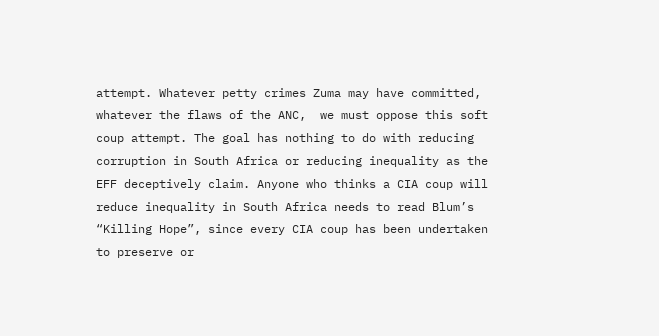attempt. Whatever petty crimes Zuma may have committed,  whatever the flaws of the ANC,  we must oppose this soft coup attempt. The goal has nothing to do with reducing corruption in South Africa or reducing inequality as the EFF deceptively claim. Anyone who thinks a CIA coup will reduce inequality in South Africa needs to read Blum’s “Killing Hope”, since every CIA coup has been undertaken to preserve or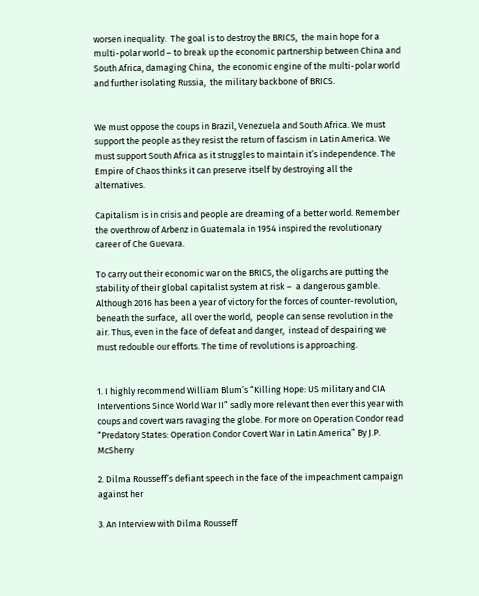worsen inequality.  The goal is to destroy the BRICS,  the main hope for a multi-polar world – to break up the economic partnership between China and South Africa, damaging China,  the economic engine of the multi-polar world and further isolating Russia,  the military backbone of BRICS.


We must oppose the coups in Brazil, Venezuela and South Africa. We must support the people as they resist the return of fascism in Latin America. We must support South Africa as it struggles to maintain it’s independence. The Empire of Chaos thinks it can preserve itself by destroying all the alternatives.

Capitalism is in crisis and people are dreaming of a better world. Remember the overthrow of Arbenz in Guatemala in 1954 inspired the revolutionary career of Che Guevara.

To carry out their economic war on the BRICS, the oligarchs are putting the stability of their global capitalist system at risk –  a dangerous gamble. Although 2016 has been a year of victory for the forces of counter-revolution,  beneath the surface,  all over the world,  people can sense revolution in the air. Thus, even in the face of defeat and danger,  instead of despairing we must redouble our efforts. The time of revolutions is approaching.


1. I highly recommend William Blum’s “Killing Hope: US military and CIA Interventions Since World War II” sadly more relevant then ever this year with coups and covert wars ravaging the globe. For more on Operation Condor read “Predatory States: Operation Condor Covert War in Latin America” By J.P. McSherry

2. Dilma Rousseff’s defiant speech in the face of the impeachment campaign against her

3. An Interview with Dilma Rousseff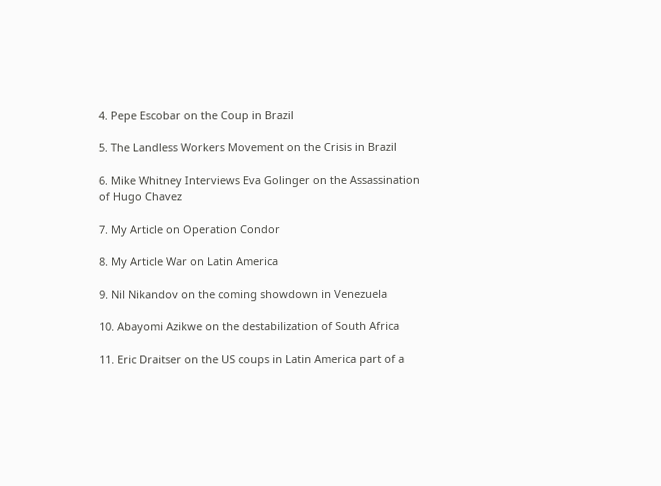4. Pepe Escobar on the Coup in Brazil

5. The Landless Workers Movement on the Crisis in Brazil

6. Mike Whitney Interviews Eva Golinger on the Assassination of Hugo Chavez

7. My Article on Operation Condor

8. My Article War on Latin America

9. Nil Nikandov on the coming showdown in Venezuela

10. Abayomi Azikwe on the destabilization of South Africa

11. Eric Draitser on the US coups in Latin America part of a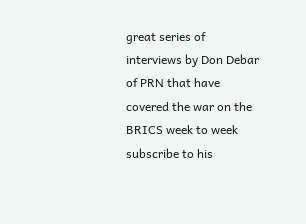great series of interviews by Don Debar of PRN that have covered the war on the BRICS week to week subscribe to his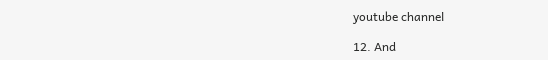youtube channel

12. And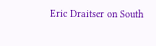Eric Draitser on South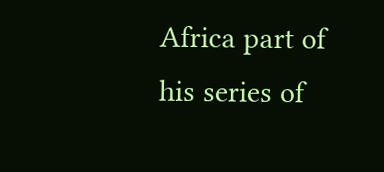Africa part of his series of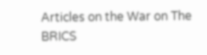Articles on the War on The BRICS